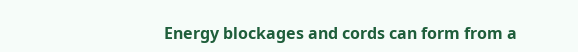Energy blockages and cords can form from a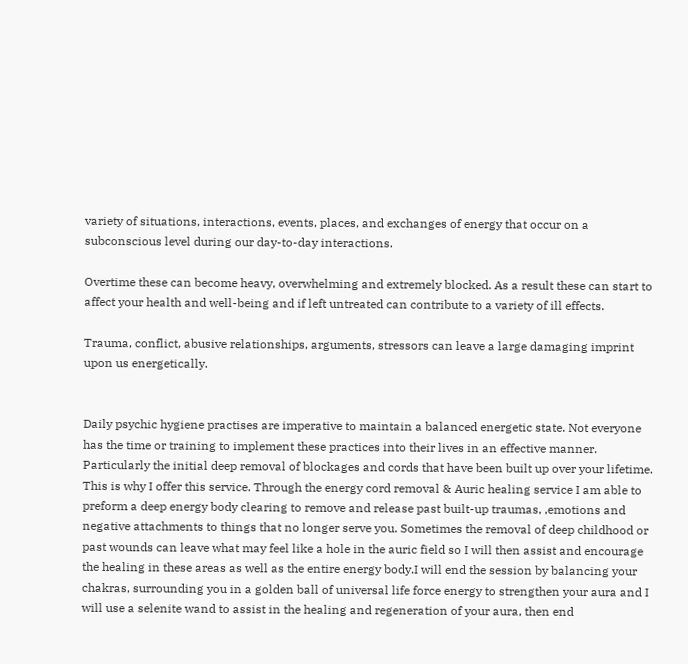variety of situations, interactions, events, places, and exchanges of energy that occur on a subconscious level during our day-to-day interactions.

Overtime these can become heavy, overwhelming and extremely blocked. As a result these can start to affect your health and well-being and if left untreated can contribute to a variety of ill effects.

Trauma, conflict, abusive relationships, arguments, stressors can leave a large damaging imprint upon us energetically.


Daily psychic hygiene practises are imperative to maintain a balanced energetic state. Not everyone has the time or training to implement these practices into their lives in an effective manner. Particularly the initial deep removal of blockages and cords that have been built up over your lifetime. This is why I offer this service. Through the energy cord removal & Auric healing service I am able to preform a deep energy body clearing to remove and release past built-up traumas, ,emotions and negative attachments to things that no longer serve you. Sometimes the removal of deep childhood or past wounds can leave what may feel like a hole in the auric field so I will then assist and encourage the healing in these areas as well as the entire energy body.I will end the session by balancing your chakras, surrounding you in a golden ball of universal life force energy to strengthen your aura and I will use a selenite wand to assist in the healing and regeneration of your aura, then end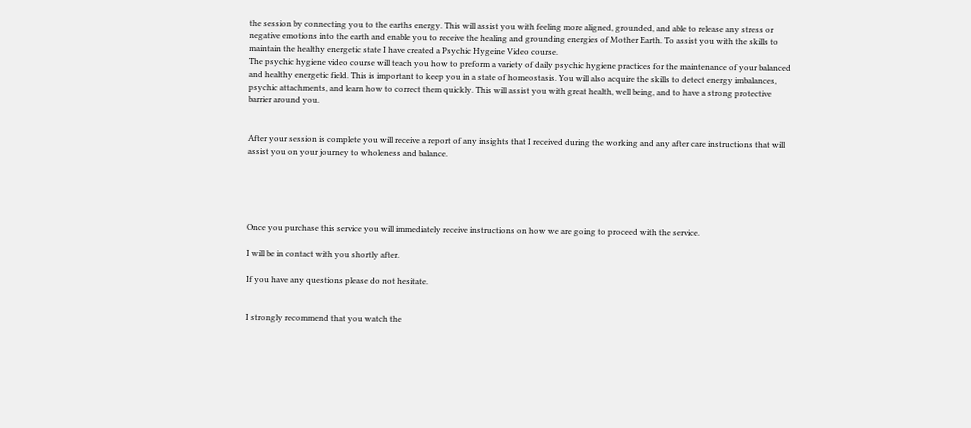the session by connecting you to the earths energy. This will assist you with feeling more aligned, grounded, and able to release any stress or negative emotions into the earth and enable you to receive the healing and grounding energies of Mother Earth. To assist you with the skills to maintain the healthy energetic state I have created a Psychic Hygeine Video course.
The psychic hygiene video course will teach you how to preform a variety of daily psychic hygiene practices for the maintenance of your balanced and healthy energetic field. This is important to keep you in a state of homeostasis. You will also acquire the skills to detect energy imbalances, psychic attachments, and learn how to correct them quickly. This will assist you with great health, well being, and to have a strong protective barrier around you.


After your session is complete you will receive a report of any insights that I received during the working and any after care instructions that will assist you on your journey to wholeness and balance.





Once you purchase this service you will immediately receive instructions on how we are going to proceed with the service.

I will be in contact with you shortly after.

If you have any questions please do not hesitate.


I strongly recommend that you watch the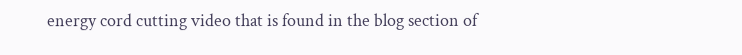energy cord cutting video that is found in the blog section of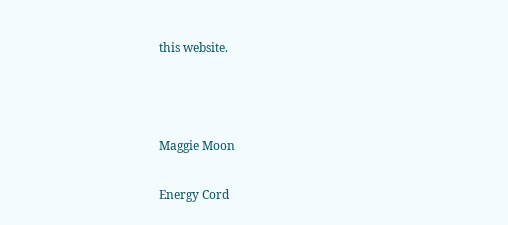this website.



Maggie Moon

Energy Cord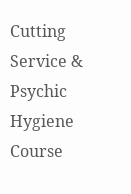Cutting Service & Psychic Hygiene Course